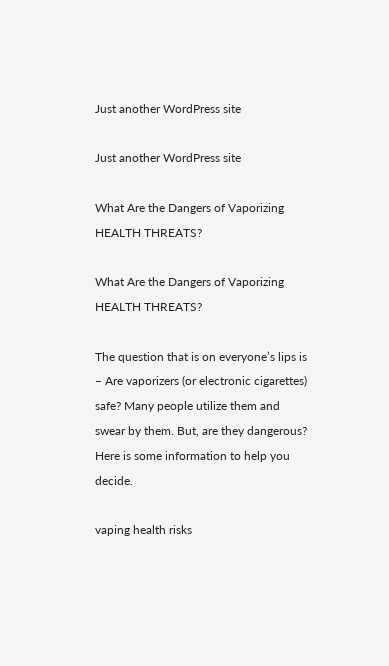Just another WordPress site

Just another WordPress site

What Are the Dangers of Vaporizing HEALTH THREATS?

What Are the Dangers of Vaporizing HEALTH THREATS?

The question that is on everyone’s lips is – Are vaporizers (or electronic cigarettes) safe? Many people utilize them and swear by them. But, are they dangerous? Here is some information to help you decide.

vaping health risks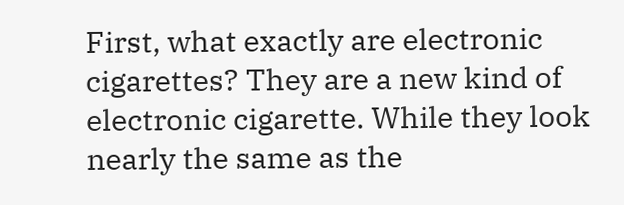First, what exactly are electronic cigarettes? They are a new kind of electronic cigarette. While they look nearly the same as the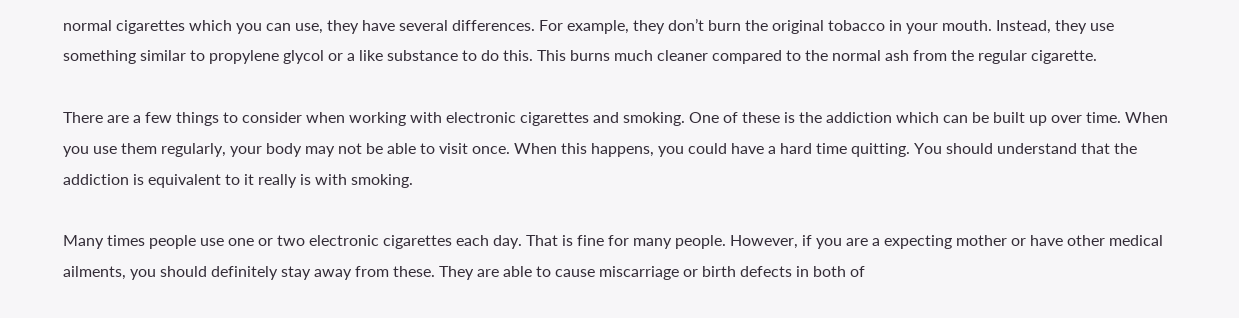normal cigarettes which you can use, they have several differences. For example, they don’t burn the original tobacco in your mouth. Instead, they use something similar to propylene glycol or a like substance to do this. This burns much cleaner compared to the normal ash from the regular cigarette.

There are a few things to consider when working with electronic cigarettes and smoking. One of these is the addiction which can be built up over time. When you use them regularly, your body may not be able to visit once. When this happens, you could have a hard time quitting. You should understand that the addiction is equivalent to it really is with smoking.

Many times people use one or two electronic cigarettes each day. That is fine for many people. However, if you are a expecting mother or have other medical ailments, you should definitely stay away from these. They are able to cause miscarriage or birth defects in both of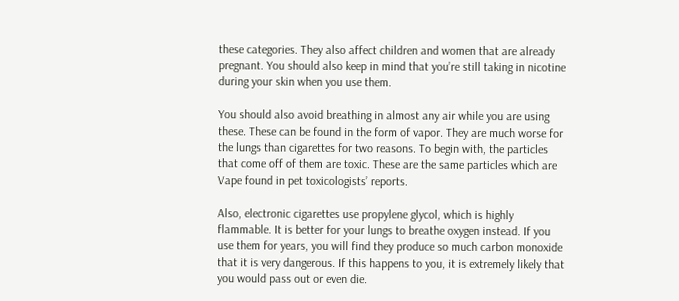these categories. They also affect children and women that are already pregnant. You should also keep in mind that you’re still taking in nicotine during your skin when you use them.

You should also avoid breathing in almost any air while you are using these. These can be found in the form of vapor. They are much worse for the lungs than cigarettes for two reasons. To begin with, the particles that come off of them are toxic. These are the same particles which are Vape found in pet toxicologists’ reports.

Also, electronic cigarettes use propylene glycol, which is highly flammable. It is better for your lungs to breathe oxygen instead. If you use them for years, you will find they produce so much carbon monoxide that it is very dangerous. If this happens to you, it is extremely likely that you would pass out or even die.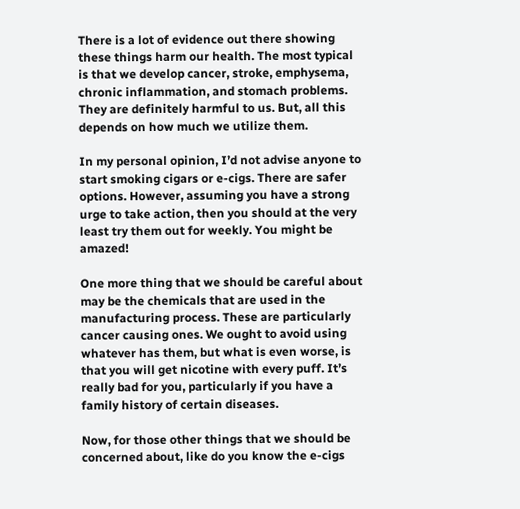There is a lot of evidence out there showing these things harm our health. The most typical is that we develop cancer, stroke, emphysema, chronic inflammation, and stomach problems. They are definitely harmful to us. But, all this depends on how much we utilize them.

In my personal opinion, I’d not advise anyone to start smoking cigars or e-cigs. There are safer options. However, assuming you have a strong urge to take action, then you should at the very least try them out for weekly. You might be amazed!

One more thing that we should be careful about may be the chemicals that are used in the manufacturing process. These are particularly cancer causing ones. We ought to avoid using whatever has them, but what is even worse, is that you will get nicotine with every puff. It’s really bad for you, particularly if you have a family history of certain diseases.

Now, for those other things that we should be concerned about, like do you know the e-cigs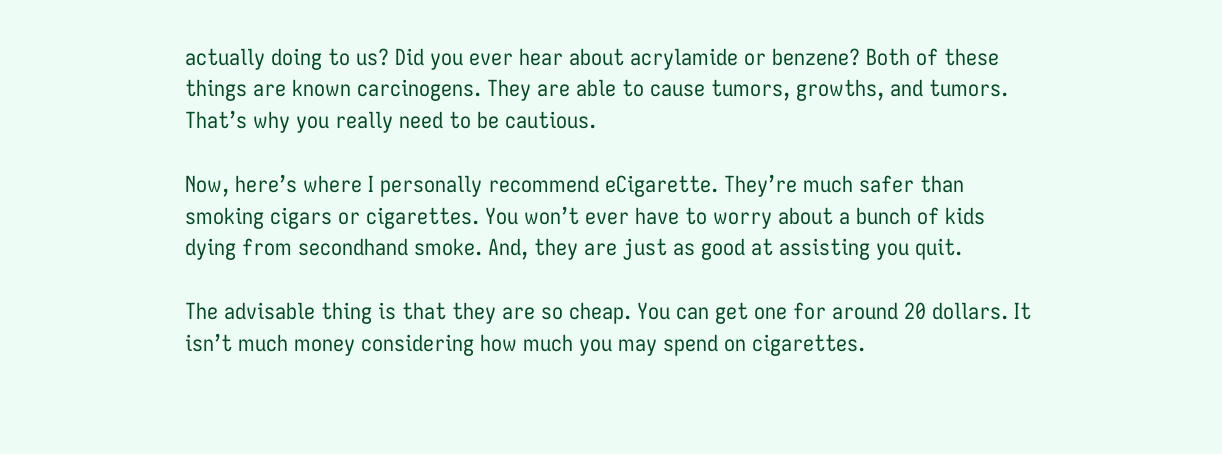actually doing to us? Did you ever hear about acrylamide or benzene? Both of these things are known carcinogens. They are able to cause tumors, growths, and tumors. That’s why you really need to be cautious.

Now, here’s where I personally recommend eCigarette. They’re much safer than smoking cigars or cigarettes. You won’t ever have to worry about a bunch of kids dying from secondhand smoke. And, they are just as good at assisting you quit.

The advisable thing is that they are so cheap. You can get one for around 20 dollars. It isn’t much money considering how much you may spend on cigarettes.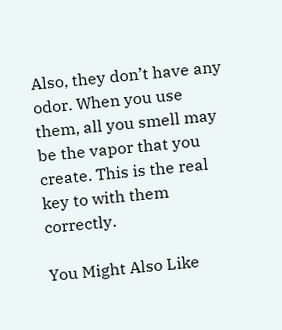Also, they don’t have any odor. When you use them, all you smell may be the vapor that you create. This is the real key to with them correctly.

You Might Also Like